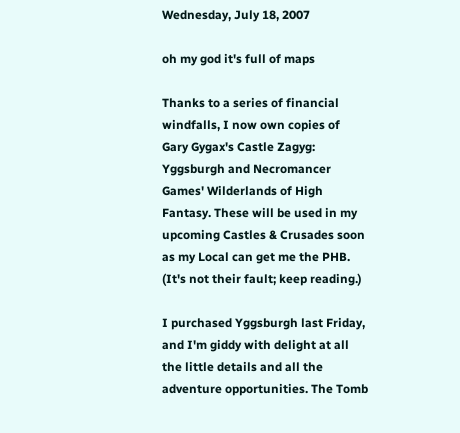Wednesday, July 18, 2007

oh my god it's full of maps

Thanks to a series of financial windfalls, I now own copies of Gary Gygax's Castle Zagyg: Yggsburgh and Necromancer Games' Wilderlands of High Fantasy. These will be used in my upcoming Castles & Crusades soon as my Local can get me the PHB. (It's not their fault; keep reading.)

I purchased Yggsburgh last Friday, and I'm giddy with delight at all the little details and all the adventure opportunities. The Tomb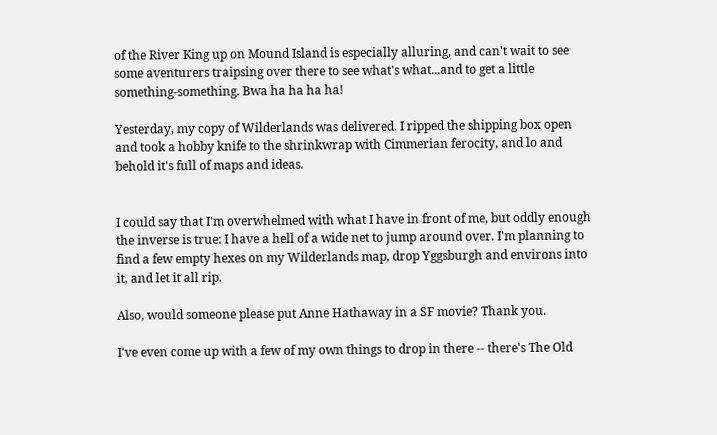of the River King up on Mound Island is especially alluring, and can't wait to see some aventurers traipsing over there to see what's what...and to get a little something-something. Bwa ha ha ha ha!

Yesterday, my copy of Wilderlands was delivered. I ripped the shipping box open and took a hobby knife to the shrinkwrap with Cimmerian ferocity, and lo and behold it's full of maps and ideas.


I could say that I'm overwhelmed with what I have in front of me, but oddly enough the inverse is true: I have a hell of a wide net to jump around over. I'm planning to find a few empty hexes on my Wilderlands map, drop Yggsburgh and environs into it, and let it all rip.

Also, would someone please put Anne Hathaway in a SF movie? Thank you.

I've even come up with a few of my own things to drop in there -- there's The Old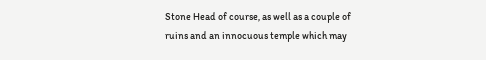Stone Head of course, as well as a couple of ruins and an innocuous temple which may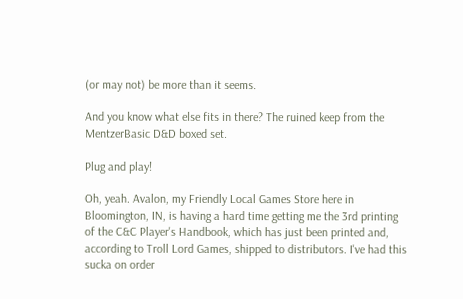(or may not) be more than it seems.

And you know what else fits in there? The ruined keep from the MentzerBasic D&D boxed set.

Plug and play!

Oh, yeah. Avalon, my Friendly Local Games Store here in Bloomington, IN, is having a hard time getting me the 3rd printing of the C&C Player's Handbook, which has just been printed and, according to Troll Lord Games, shipped to distributors. I've had this sucka on order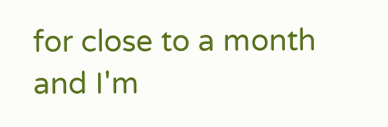for close to a month and I'm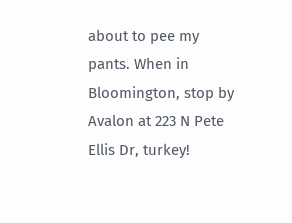about to pee my pants. When in Bloomington, stop by Avalon at 223 N Pete Ellis Dr, turkey!